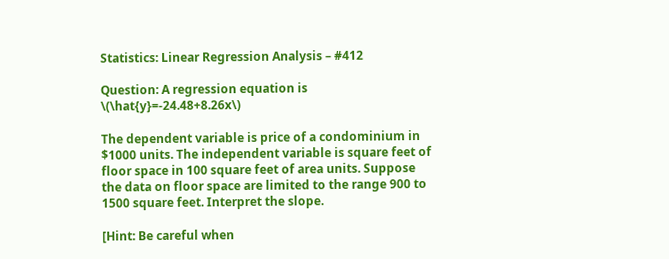Statistics: Linear Regression Analysis – #412

Question: A regression equation is \(\hat{y}=-24.48+8.26x\)

The dependent variable is price of a condominium in $1000 units. The independent variable is square feet of floor space in 100 square feet of area units. Suppose the data on floor space are limited to the range 900 to 1500 square feet. Interpret the slope.

[Hint: Be careful when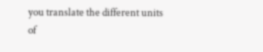you translate the different units of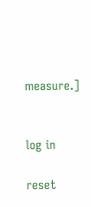measure.]


log in

reset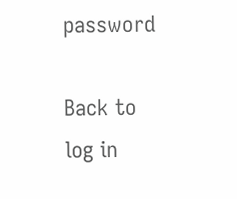password

Back to
log in